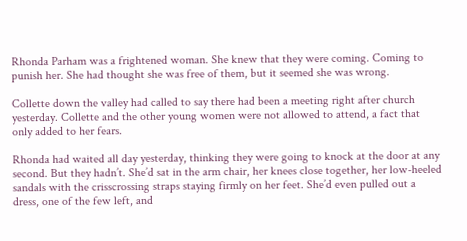Rhonda Parham was a frightened woman. She knew that they were coming. Coming to punish her. She had thought she was free of them, but it seemed she was wrong.

Collette down the valley had called to say there had been a meeting right after church yesterday. Collette and the other young women were not allowed to attend, a fact that only added to her fears.

Rhonda had waited all day yesterday, thinking they were going to knock at the door at any second. But they hadn’t. She’d sat in the arm chair, her knees close together, her low-heeled sandals with the crisscrossing straps staying firmly on her feet. She’d even pulled out a dress, one of the few left, and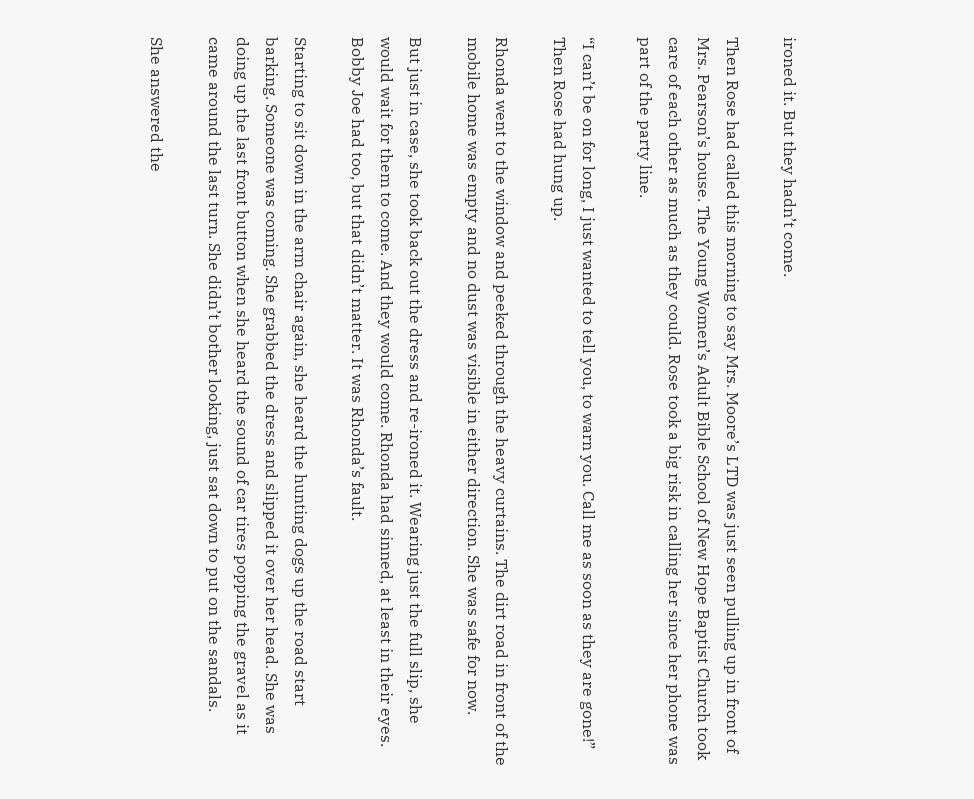ironed it. But they hadn’t come.

Then Rose had called this morning to say Mrs. Moore’s LTD was just seen pulling up in front of Mrs. Pearson’s house. The Young Women’s Adult Bible School of New Hope Baptist Church took care of each other as much as they could. Rose took a big risk in calling her since her phone was part of the party line.

“I can’t be on for long, I just wanted to tell you, to warn you. Call me as soon as they are gone!” Then Rose had hung up.

Rhonda went to the window and peeked through the heavy curtains. The dirt road in front of the mobile home was empty and no dust was visible in either direction. She was safe for now.

But just in case, she took back out the dress and re-ironed it. Wearing just the full slip, she would wait for them to come. And they would come. Rhonda had sinned, at least in their eyes. Bobby Joe had too, but that didn’t matter. It was Rhonda’s fault.

Starting to sit down in the arm chair again, she heard the hunting dogs up the road start barking. Someone was coming. She grabbed the dress and slipped it over her head. She was doing up the last front button when she heard the sound of car tires popping the gravel as it came around the last turn. She didn’t bother looking, just sat down to put on the sandals.

She answered the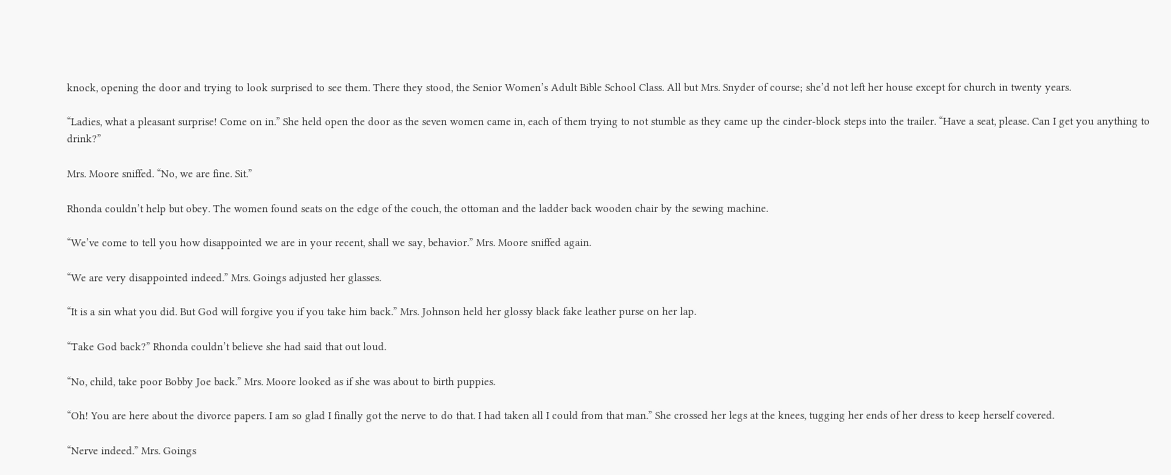knock, opening the door and trying to look surprised to see them. There they stood, the Senior Women’s Adult Bible School Class. All but Mrs. Snyder of course; she’d not left her house except for church in twenty years.

“Ladies, what a pleasant surprise! Come on in.” She held open the door as the seven women came in, each of them trying to not stumble as they came up the cinder-block steps into the trailer. “Have a seat, please. Can I get you anything to drink?”

Mrs. Moore sniffed. “No, we are fine. Sit.”

Rhonda couldn’t help but obey. The women found seats on the edge of the couch, the ottoman and the ladder back wooden chair by the sewing machine.

“We’ve come to tell you how disappointed we are in your recent, shall we say, behavior.” Mrs. Moore sniffed again.

“We are very disappointed indeed.” Mrs. Goings adjusted her glasses.

“It is a sin what you did. But God will forgive you if you take him back.” Mrs. Johnson held her glossy black fake leather purse on her lap.

“Take God back?” Rhonda couldn’t believe she had said that out loud.

“No, child, take poor Bobby Joe back.” Mrs. Moore looked as if she was about to birth puppies.

“Oh! You are here about the divorce papers. I am so glad I finally got the nerve to do that. I had taken all I could from that man.” She crossed her legs at the knees, tugging her ends of her dress to keep herself covered.

“Nerve indeed.” Mrs. Goings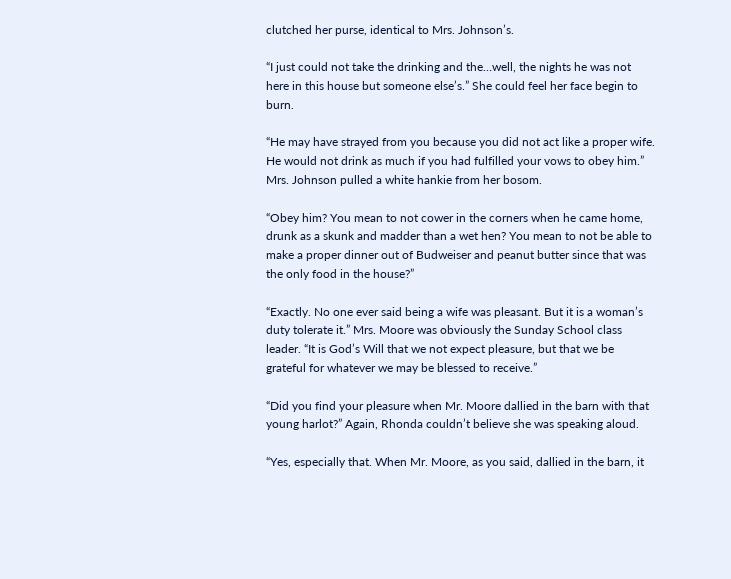clutched her purse, identical to Mrs. Johnson’s.

“I just could not take the drinking and the…well, the nights he was not here in this house but someone else’s.” She could feel her face begin to burn.

“He may have strayed from you because you did not act like a proper wife. He would not drink as much if you had fulfilled your vows to obey him.” Mrs. Johnson pulled a white hankie from her bosom.

“Obey him? You mean to not cower in the corners when he came home, drunk as a skunk and madder than a wet hen? You mean to not be able to make a proper dinner out of Budweiser and peanut butter since that was the only food in the house?”

“Exactly. No one ever said being a wife was pleasant. But it is a woman’s duty tolerate it.” Mrs. Moore was obviously the Sunday School class leader. “It is God’s Will that we not expect pleasure, but that we be grateful for whatever we may be blessed to receive.”

“Did you find your pleasure when Mr. Moore dallied in the barn with that young harlot?” Again, Rhonda couldn’t believe she was speaking aloud.

“Yes, especially that. When Mr. Moore, as you said, dallied in the barn, it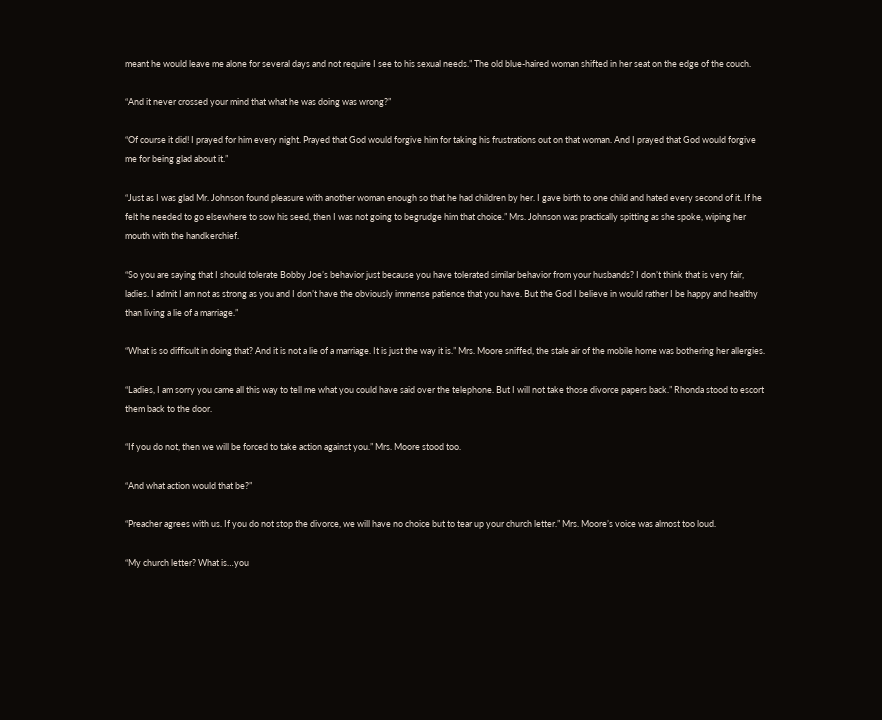meant he would leave me alone for several days and not require I see to his sexual needs.” The old blue-haired woman shifted in her seat on the edge of the couch.

“And it never crossed your mind that what he was doing was wrong?”

“Of course it did! I prayed for him every night. Prayed that God would forgive him for taking his frustrations out on that woman. And I prayed that God would forgive me for being glad about it.”

“Just as I was glad Mr. Johnson found pleasure with another woman enough so that he had children by her. I gave birth to one child and hated every second of it. If he felt he needed to go elsewhere to sow his seed, then I was not going to begrudge him that choice.” Mrs. Johnson was practically spitting as she spoke, wiping her mouth with the handkerchief.

“So you are saying that I should tolerate Bobby Joe’s behavior just because you have tolerated similar behavior from your husbands? I don’t think that is very fair, ladies. I admit I am not as strong as you and I don’t have the obviously immense patience that you have. But the God I believe in would rather I be happy and healthy than living a lie of a marriage.”

“What is so difficult in doing that? And it is not a lie of a marriage. It is just the way it is.” Mrs. Moore sniffed, the stale air of the mobile home was bothering her allergies.

“Ladies, I am sorry you came all this way to tell me what you could have said over the telephone. But I will not take those divorce papers back.” Rhonda stood to escort them back to the door.

“If you do not, then we will be forced to take action against you.” Mrs. Moore stood too.

“And what action would that be?”

“Preacher agrees with us. If you do not stop the divorce, we will have no choice but to tear up your church letter.” Mrs. Moore’s voice was almost too loud.

“My church letter? What is…you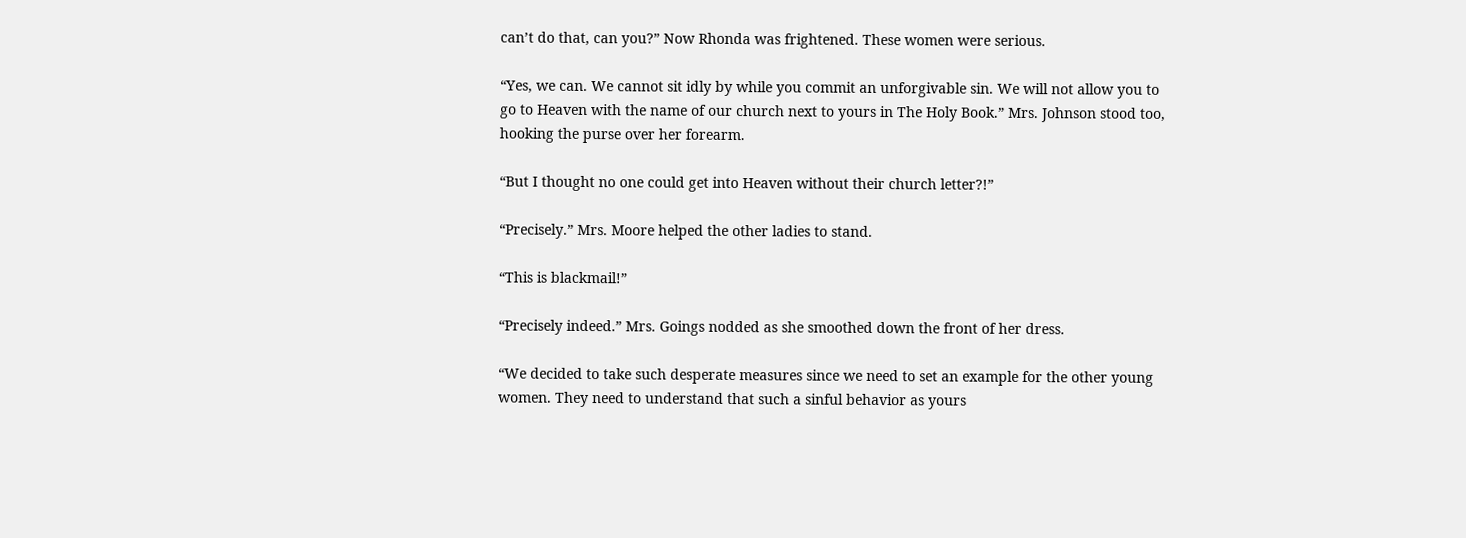can’t do that, can you?” Now Rhonda was frightened. These women were serious.

“Yes, we can. We cannot sit idly by while you commit an unforgivable sin. We will not allow you to go to Heaven with the name of our church next to yours in The Holy Book.” Mrs. Johnson stood too, hooking the purse over her forearm.

“But I thought no one could get into Heaven without their church letter?!”

“Precisely.” Mrs. Moore helped the other ladies to stand.

“This is blackmail!”

“Precisely indeed.” Mrs. Goings nodded as she smoothed down the front of her dress.

“We decided to take such desperate measures since we need to set an example for the other young women. They need to understand that such a sinful behavior as yours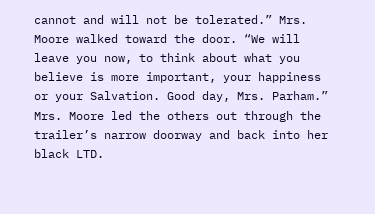cannot and will not be tolerated.” Mrs. Moore walked toward the door. “We will leave you now, to think about what you believe is more important, your happiness or your Salvation. Good day, Mrs. Parham.” Mrs. Moore led the others out through the trailer’s narrow doorway and back into her black LTD.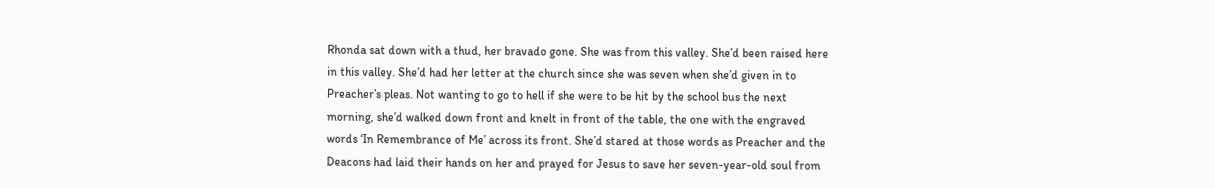Rhonda sat down with a thud, her bravado gone. She was from this valley. She’d been raised here in this valley. She’d had her letter at the church since she was seven when she’d given in to Preacher’s pleas. Not wanting to go to hell if she were to be hit by the school bus the next morning, she’d walked down front and knelt in front of the table, the one with the engraved words ‘In Remembrance of Me’ across its front. She’d stared at those words as Preacher and the Deacons had laid their hands on her and prayed for Jesus to save her seven-year-old soul from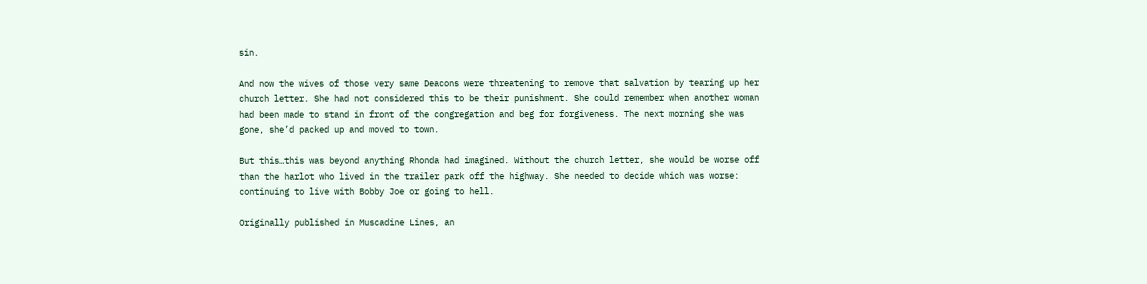sin.

And now the wives of those very same Deacons were threatening to remove that salvation by tearing up her church letter. She had not considered this to be their punishment. She could remember when another woman had been made to stand in front of the congregation and beg for forgiveness. The next morning she was gone, she’d packed up and moved to town.

But this…this was beyond anything Rhonda had imagined. Without the church letter, she would be worse off than the harlot who lived in the trailer park off the highway. She needed to decide which was worse: continuing to live with Bobby Joe or going to hell.

Originally published in Muscadine Lines, an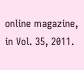online magazine, in Vol. 35, 2011.